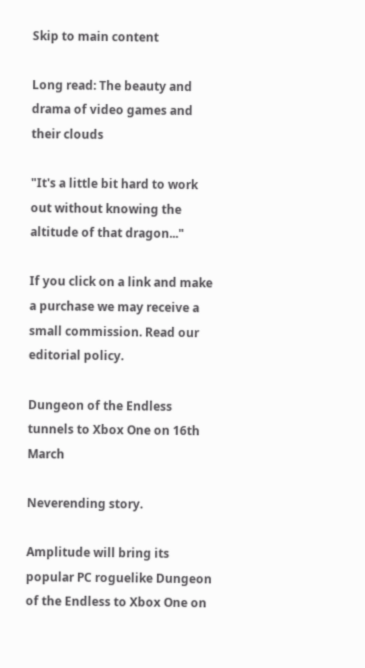Skip to main content

Long read: The beauty and drama of video games and their clouds

"It's a little bit hard to work out without knowing the altitude of that dragon..."

If you click on a link and make a purchase we may receive a small commission. Read our editorial policy.

Dungeon of the Endless tunnels to Xbox One on 16th March

Neverending story.

Amplitude will bring its popular PC roguelike Dungeon of the Endless to Xbox One on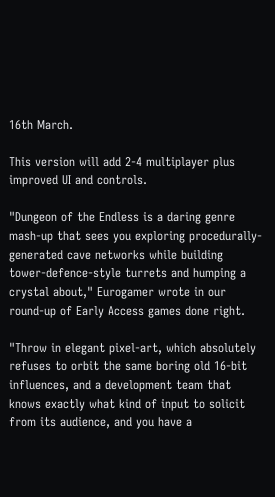16th March.

This version will add 2-4 multiplayer plus improved UI and controls.

"Dungeon of the Endless is a daring genre mash-up that sees you exploring procedurally-generated cave networks while building tower-defence-style turrets and humping a crystal about," Eurogamer wrote in our round-up of Early Access games done right.

"Throw in elegant pixel-art, which absolutely refuses to orbit the same boring old 16-bit influences, and a development team that knows exactly what kind of input to solicit from its audience, and you have a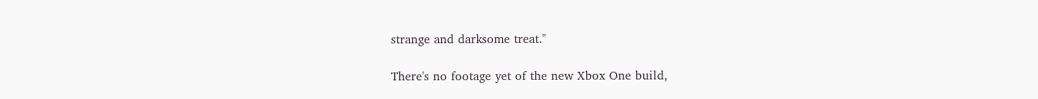strange and darksome treat."

There's no footage yet of the new Xbox One build,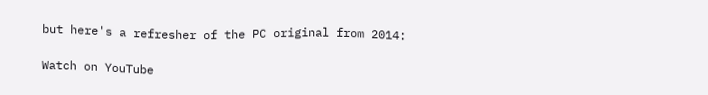but here's a refresher of the PC original from 2014:

Watch on YouTube